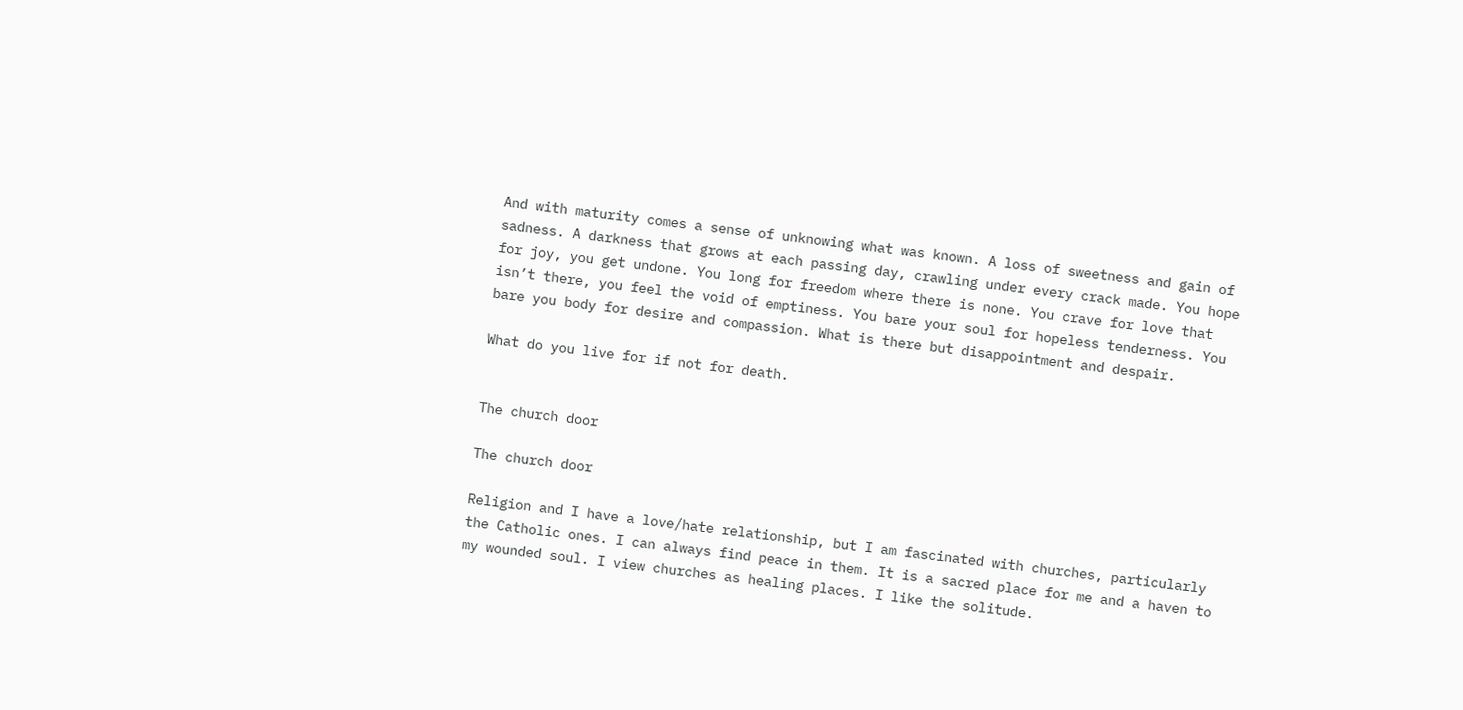And with maturity comes a sense of unknowing what was known. A loss of sweetness and gain of sadness. A darkness that grows at each passing day, crawling under every crack made. You hope for joy, you get undone. You long for freedom where there is none. You crave for love that isn’t there, you feel the void of emptiness. You bare your soul for hopeless tenderness. You bare you body for desire and compassion. What is there but disappointment and despair.

What do you live for if not for death.


The church door

The church door

Religion and I have a love/hate relationship, but I am fascinated with churches, particularly the Catholic ones. I can always find peace in them. It is a sacred place for me and a haven to my wounded soul. I view churches as healing places. I like the solitude.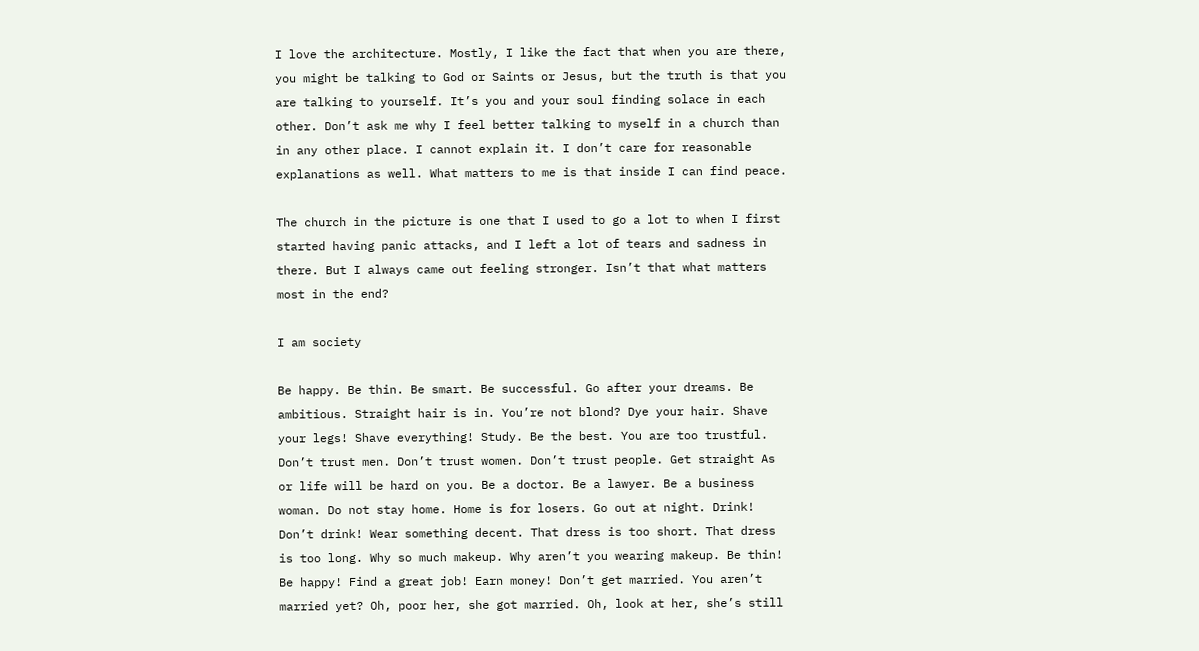I love the architecture. Mostly, I like the fact that when you are there, you might be talking to God or Saints or Jesus, but the truth is that you are talking to yourself. It’s you and your soul finding solace in each other. Don’t ask me why I feel better talking to myself in a church than in any other place. I cannot explain it. I don’t care for reasonable explanations as well. What matters to me is that inside I can find peace.

The church in the picture is one that I used to go a lot to when I first started having panic attacks, and I left a lot of tears and sadness in there. But I always came out feeling stronger. Isn’t that what matters most in the end?

I am society

Be happy. Be thin. Be smart. Be successful. Go after your dreams. Be ambitious. Straight hair is in. You’re not blond? Dye your hair. Shave your legs! Shave everything! Study. Be the best. You are too trustful. Don’t trust men. Don’t trust women. Don’t trust people. Get straight As or life will be hard on you. Be a doctor. Be a lawyer. Be a business woman. Do not stay home. Home is for losers. Go out at night. Drink! Don’t drink! Wear something decent. That dress is too short. That dress is too long. Why so much makeup. Why aren’t you wearing makeup. Be thin! Be happy! Find a great job! Earn money! Don’t get married. You aren’t married yet? Oh, poor her, she got married. Oh, look at her, she’s still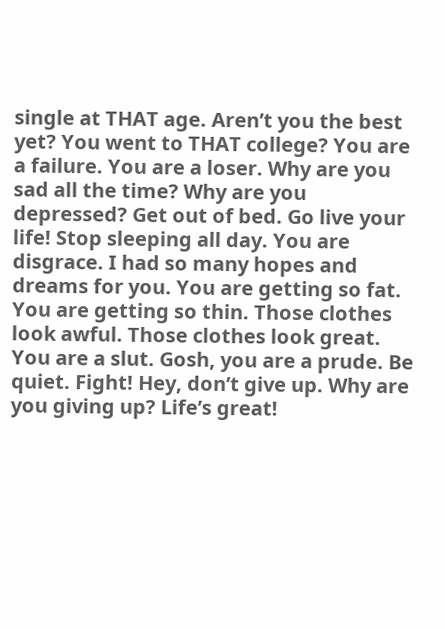single at THAT age. Aren’t you the best yet? You went to THAT college? You are a failure. You are a loser. Why are you sad all the time? Why are you depressed? Get out of bed. Go live your life! Stop sleeping all day. You are disgrace. I had so many hopes and dreams for you. You are getting so fat. You are getting so thin. Those clothes look awful. Those clothes look great. You are a slut. Gosh, you are a prude. Be quiet. Fight! Hey, don’t give up. Why are you giving up? Life’s great!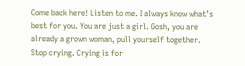Come back here! Listen to me. I always know what’s best for you. You are just a girl. Gosh, you are already a grown woman, pull yourself together. Stop crying. Crying is for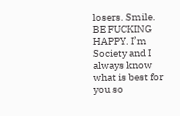losers. Smile. BE FUCKING HAPPY. I’m Society and I always know what is best for you so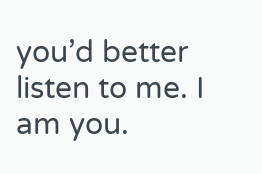you’d better listen to me. I am you.